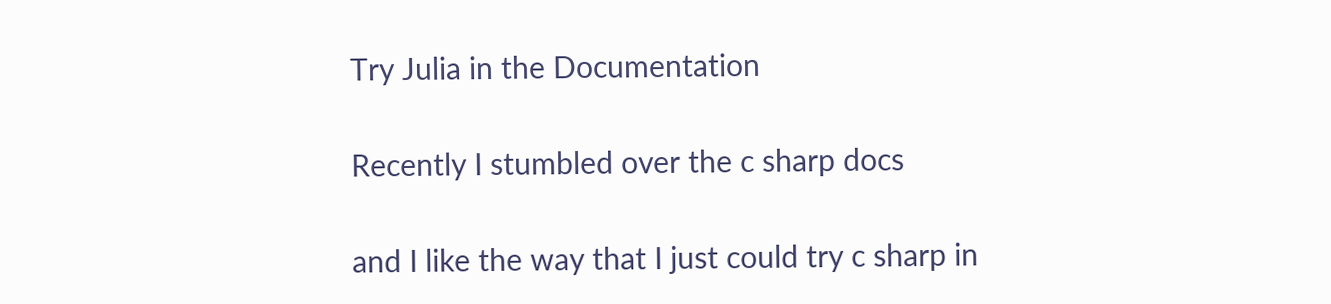Try Julia in the Documentation

Recently I stumbled over the c sharp docs

and I like the way that I just could try c sharp in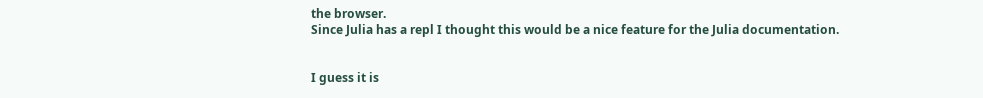the browser.
Since Julia has a repl I thought this would be a nice feature for the Julia documentation.


I guess it is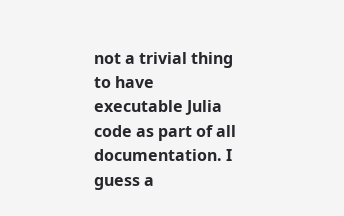not a trivial thing to have executable Julia code as part of all documentation. I guess a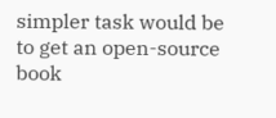simpler task would be to get an open-source book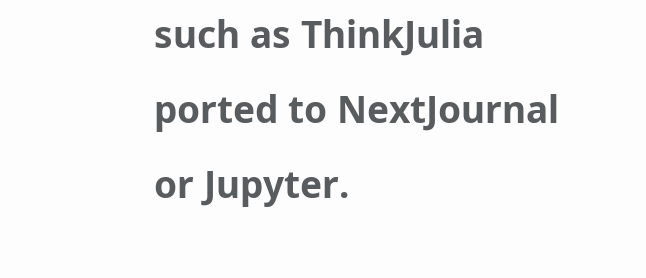such as ThinkJulia ported to NextJournal or Jupyter.